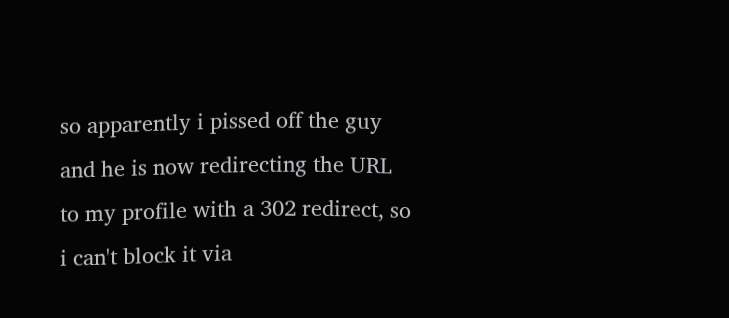so apparently i pissed off the guy and he is now redirecting the URL to my profile with a 302 redirect, so i can't block it via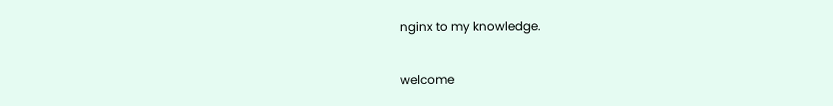nginx to my knowledge.

welcome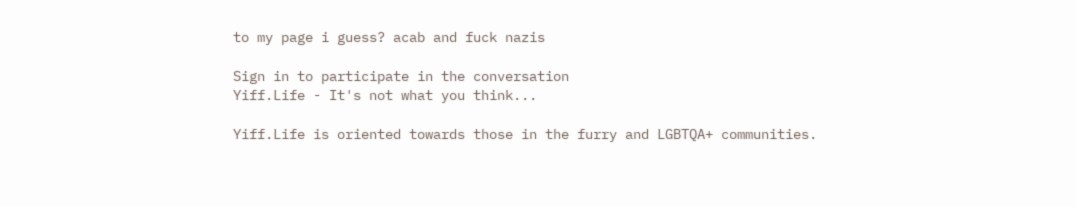to my page i guess? acab and fuck nazis

Sign in to participate in the conversation
Yiff.Life - It's not what you think...

Yiff.Life is oriented towards those in the furry and LGBTQA+ communities.